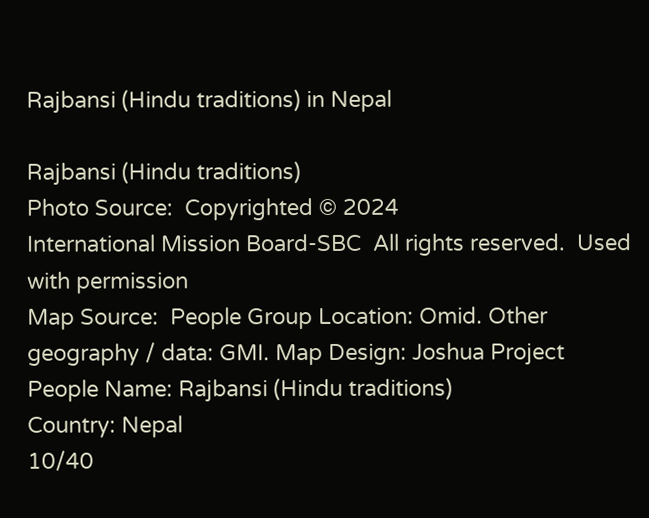Rajbansi (Hindu traditions) in Nepal

Rajbansi (Hindu traditions)
Photo Source:  Copyrighted © 2024
International Mission Board-SBC  All rights reserved.  Used with permission
Map Source:  People Group Location: Omid. Other geography / data: GMI. Map Design: Joshua Project
People Name: Rajbansi (Hindu traditions)
Country: Nepal
10/40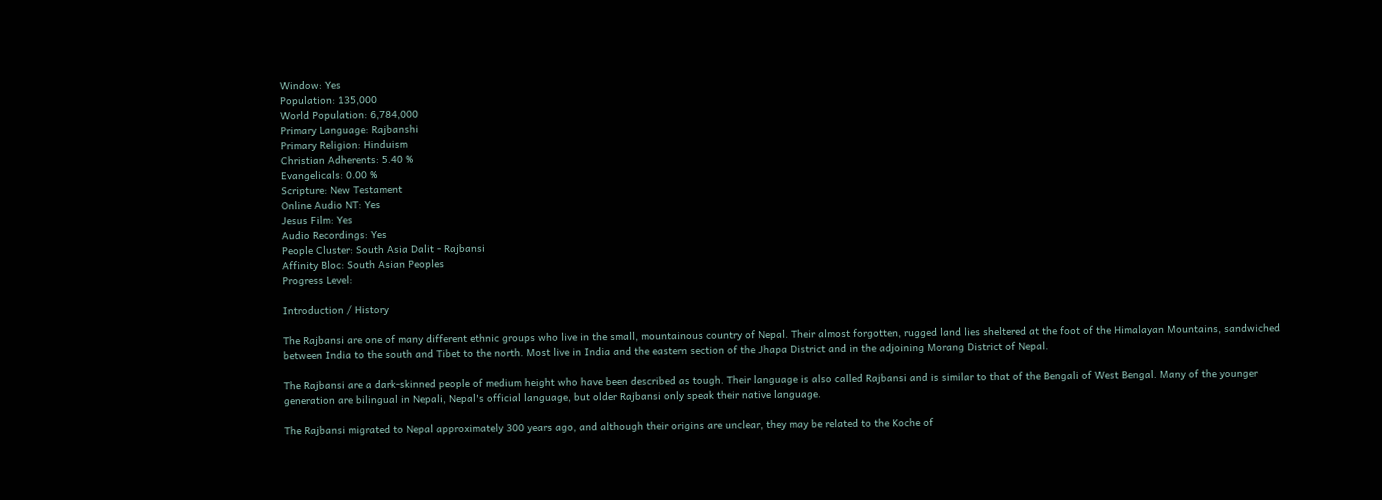Window: Yes
Population: 135,000
World Population: 6,784,000
Primary Language: Rajbanshi
Primary Religion: Hinduism
Christian Adherents: 5.40 %
Evangelicals: 0.00 %
Scripture: New Testament
Online Audio NT: Yes
Jesus Film: Yes
Audio Recordings: Yes
People Cluster: South Asia Dalit - Rajbansi
Affinity Bloc: South Asian Peoples
Progress Level:

Introduction / History

The Rajbansi are one of many different ethnic groups who live in the small, mountainous country of Nepal. Their almost forgotten, rugged land lies sheltered at the foot of the Himalayan Mountains, sandwiched between India to the south and Tibet to the north. Most live in India and the eastern section of the Jhapa District and in the adjoining Morang District of Nepal.

The Rajbansi are a dark-skinned people of medium height who have been described as tough. Their language is also called Rajbansi and is similar to that of the Bengali of West Bengal. Many of the younger generation are bilingual in Nepali, Nepal's official language, but older Rajbansi only speak their native language.

The Rajbansi migrated to Nepal approximately 300 years ago, and although their origins are unclear, they may be related to the Koche of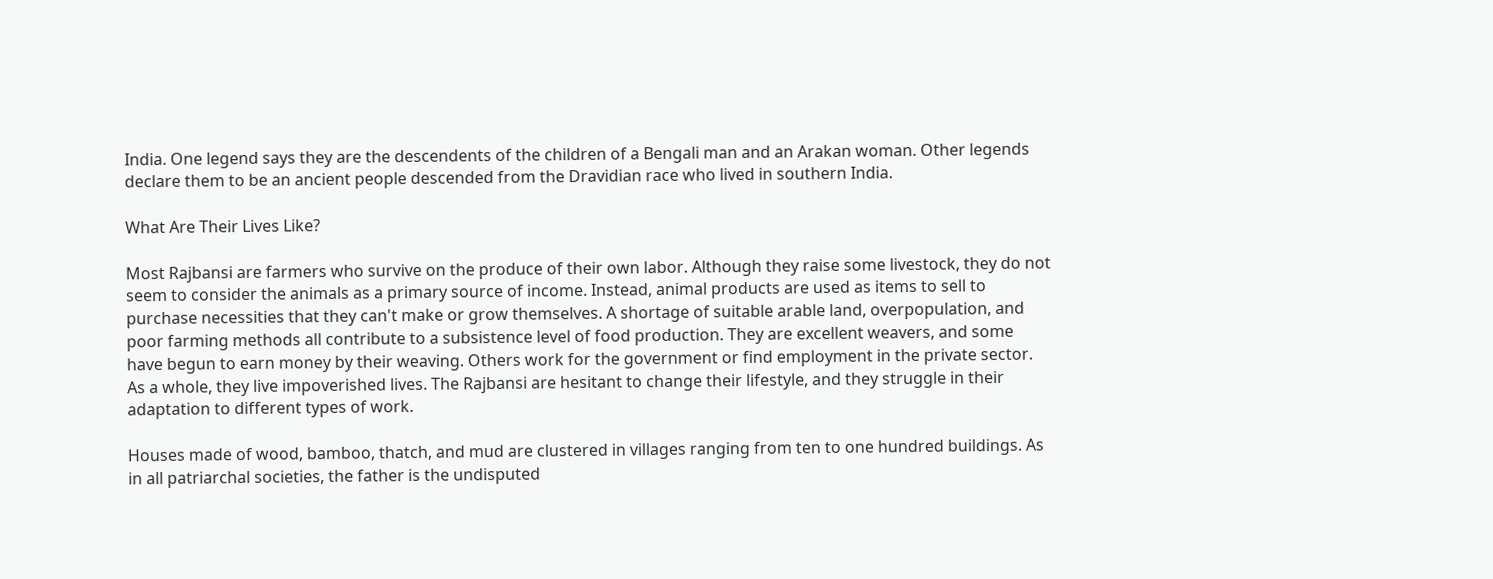India. One legend says they are the descendents of the children of a Bengali man and an Arakan woman. Other legends declare them to be an ancient people descended from the Dravidian race who lived in southern India.

What Are Their Lives Like?

Most Rajbansi are farmers who survive on the produce of their own labor. Although they raise some livestock, they do not seem to consider the animals as a primary source of income. Instead, animal products are used as items to sell to purchase necessities that they can't make or grow themselves. A shortage of suitable arable land, overpopulation, and poor farming methods all contribute to a subsistence level of food production. They are excellent weavers, and some have begun to earn money by their weaving. Others work for the government or find employment in the private sector. As a whole, they live impoverished lives. The Rajbansi are hesitant to change their lifestyle, and they struggle in their adaptation to different types of work.

Houses made of wood, bamboo, thatch, and mud are clustered in villages ranging from ten to one hundred buildings. As in all patriarchal societies, the father is the undisputed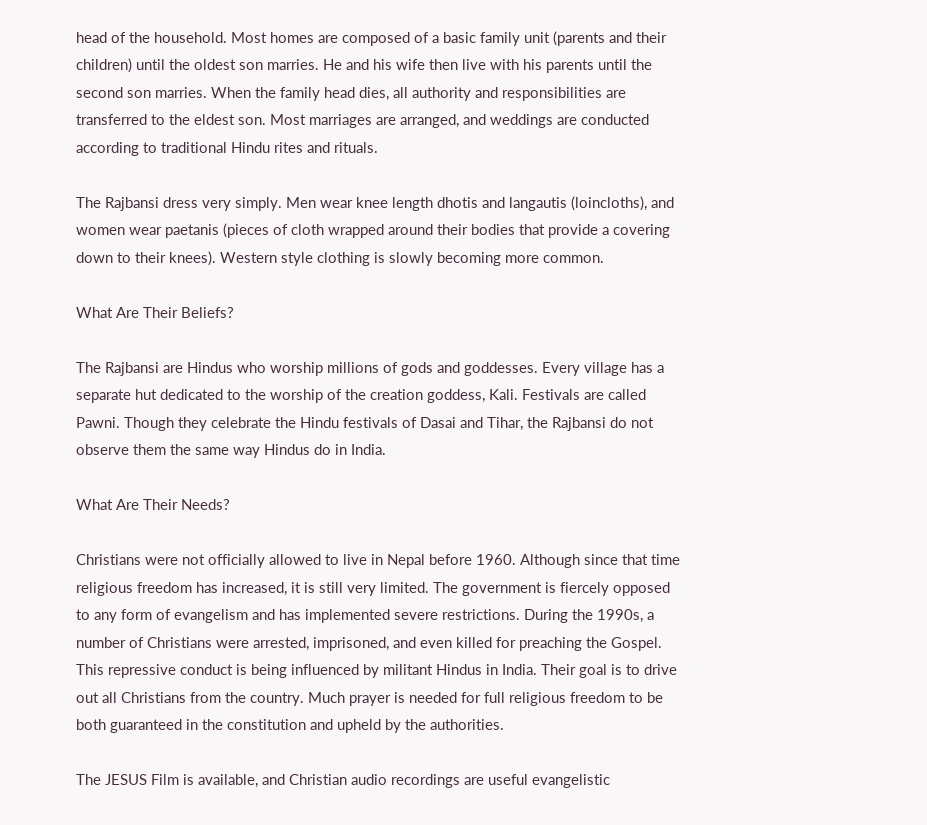head of the household. Most homes are composed of a basic family unit (parents and their children) until the oldest son marries. He and his wife then live with his parents until the second son marries. When the family head dies, all authority and responsibilities are transferred to the eldest son. Most marriages are arranged, and weddings are conducted according to traditional Hindu rites and rituals.

The Rajbansi dress very simply. Men wear knee length dhotis and langautis (loincloths), and women wear paetanis (pieces of cloth wrapped around their bodies that provide a covering down to their knees). Western style clothing is slowly becoming more common.

What Are Their Beliefs?

The Rajbansi are Hindus who worship millions of gods and goddesses. Every village has a separate hut dedicated to the worship of the creation goddess, Kali. Festivals are called Pawni. Though they celebrate the Hindu festivals of Dasai and Tihar, the Rajbansi do not observe them the same way Hindus do in India.

What Are Their Needs?

Christians were not officially allowed to live in Nepal before 1960. Although since that time religious freedom has increased, it is still very limited. The government is fiercely opposed to any form of evangelism and has implemented severe restrictions. During the 1990s, a number of Christians were arrested, imprisoned, and even killed for preaching the Gospel. This repressive conduct is being influenced by militant Hindus in India. Their goal is to drive out all Christians from the country. Much prayer is needed for full religious freedom to be both guaranteed in the constitution and upheld by the authorities.

The JESUS Film is available, and Christian audio recordings are useful evangelistic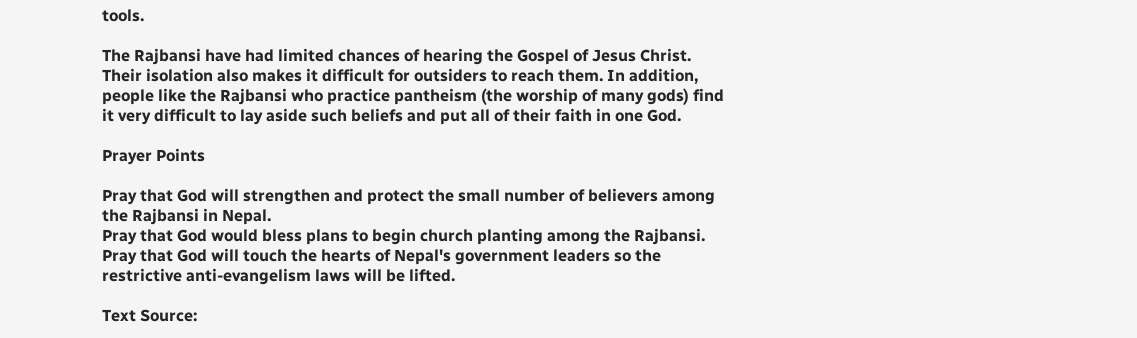tools.

The Rajbansi have had limited chances of hearing the Gospel of Jesus Christ. Their isolation also makes it difficult for outsiders to reach them. In addition, people like the Rajbansi who practice pantheism (the worship of many gods) find it very difficult to lay aside such beliefs and put all of their faith in one God.

Prayer Points

Pray that God will strengthen and protect the small number of believers among the Rajbansi in Nepal.
Pray that God would bless plans to begin church planting among the Rajbansi.
Pray that God will touch the hearts of Nepal's government leaders so the restrictive anti-evangelism laws will be lifted.

Text Source: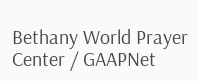Bethany World Prayer Center / GAAPNet